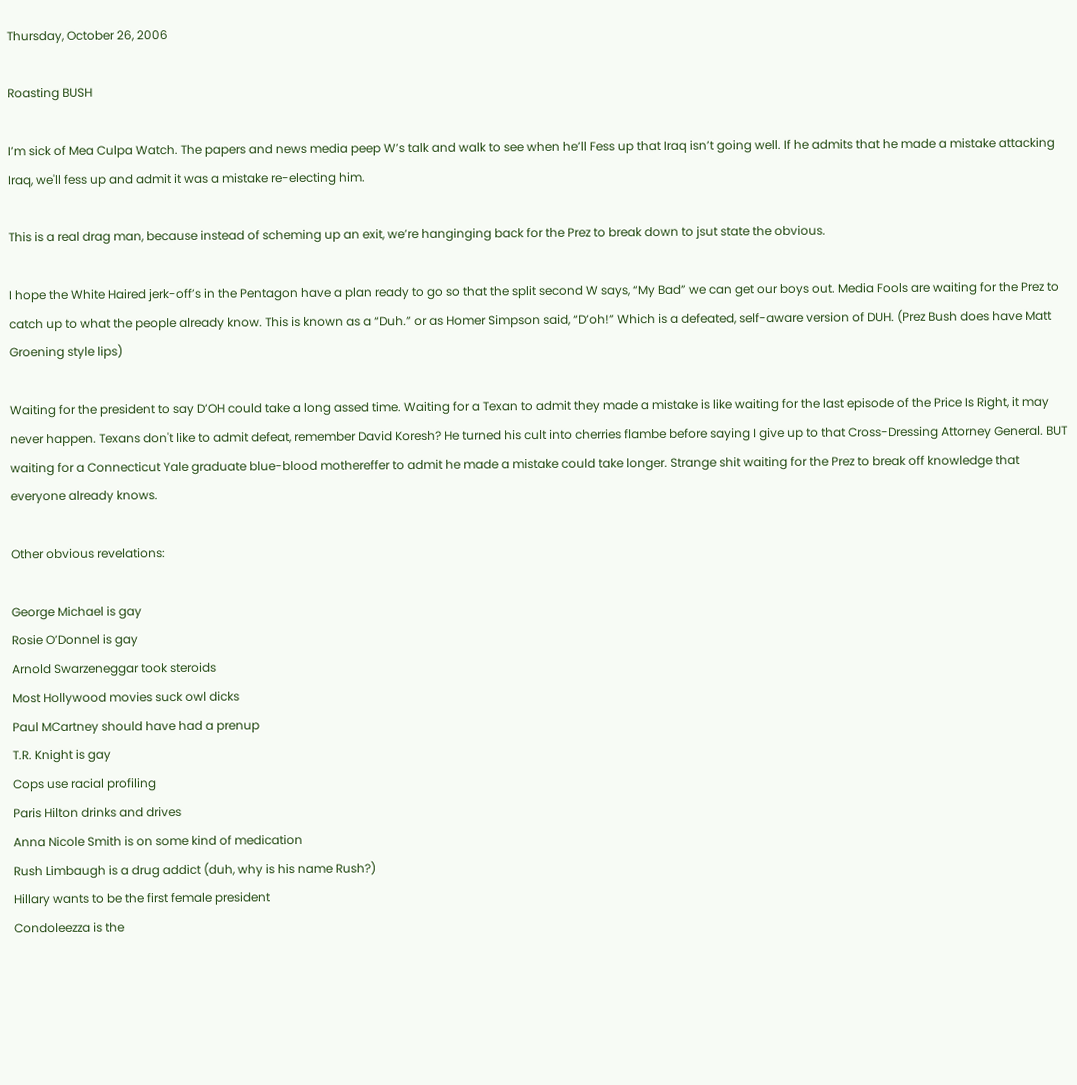Thursday, October 26, 2006

Roasting BUSH

I’m sick of Mea Culpa Watch. The papers and news media peep W’s talk and walk to see when he’ll Fess up that Iraq isn’t going well. If he admits that he made a mistake attacking Iraq, we'll fess up and admit it was a mistake re-electing him.

This is a real drag man, because instead of scheming up an exit, we’re hanginging back for the Prez to break down to jsut state the obvious.

I hope the White Haired jerk-off’s in the Pentagon have a plan ready to go so that the split second W says, “My Bad” we can get our boys out. Media Fools are waiting for the Prez to catch up to what the people already know. This is known as a “Duh.” or as Homer Simpson said, “D’oh!” Which is a defeated, self-aware version of DUH. (Prez Bush does have Matt Groening style lips)

Waiting for the president to say D’OH could take a long assed time. Waiting for a Texan to admit they made a mistake is like waiting for the last episode of the Price Is Right, it may never happen. Texans don't like to admit defeat, remember David Koresh? He turned his cult into cherries flambe before saying I give up to that Cross-Dressing Attorney General. BUT waiting for a Connecticut Yale graduate blue-blood mothereffer to admit he made a mistake could take longer. Strange shit waiting for the Prez to break off knowledge that everyone already knows.

Other obvious revelations:

George Michael is gay
Rosie O’Donnel is gay
Arnold Swarzeneggar took steroids
Most Hollywood movies suck owl dicks
Paul MCartney should have had a prenup
T.R. Knight is gay
Cops use racial profiling
Paris Hilton drinks and drives
Anna Nicole Smith is on some kind of medication
Rush Limbaugh is a drug addict (duh, why is his name Rush?)
Hillary wants to be the first female president
Condoleezza is the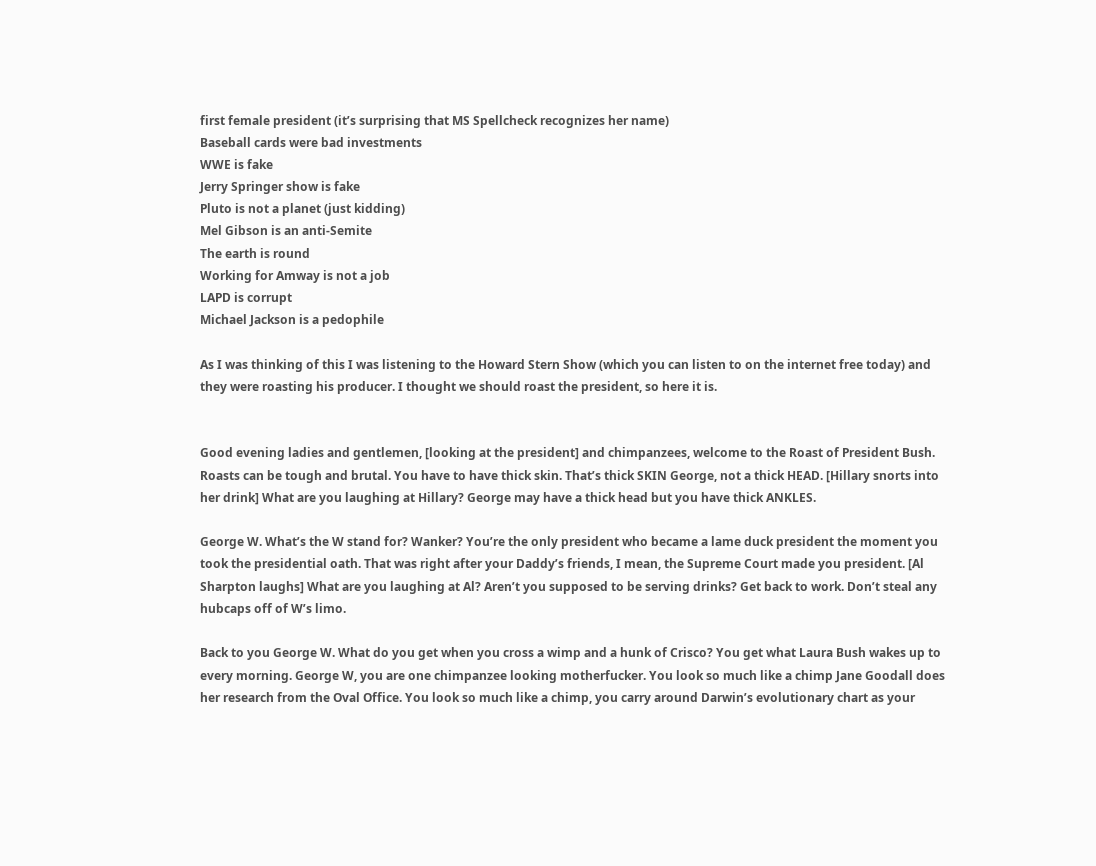first female president (it’s surprising that MS Spellcheck recognizes her name)
Baseball cards were bad investments
WWE is fake
Jerry Springer show is fake
Pluto is not a planet (just kidding)
Mel Gibson is an anti-Semite
The earth is round
Working for Amway is not a job
LAPD is corrupt
Michael Jackson is a pedophile

As I was thinking of this I was listening to the Howard Stern Show (which you can listen to on the internet free today) and they were roasting his producer. I thought we should roast the president, so here it is.


Good evening ladies and gentlemen, [looking at the president] and chimpanzees, welcome to the Roast of President Bush. Roasts can be tough and brutal. You have to have thick skin. That’s thick SKIN George, not a thick HEAD. [Hillary snorts into her drink] What are you laughing at Hillary? George may have a thick head but you have thick ANKLES.

George W. What’s the W stand for? Wanker? You’re the only president who became a lame duck president the moment you took the presidential oath. That was right after your Daddy’s friends, I mean, the Supreme Court made you president. [Al Sharpton laughs] What are you laughing at Al? Aren’t you supposed to be serving drinks? Get back to work. Don’t steal any hubcaps off of W’s limo.

Back to you George W. What do you get when you cross a wimp and a hunk of Crisco? You get what Laura Bush wakes up to every morning. George W, you are one chimpanzee looking motherfucker. You look so much like a chimp Jane Goodall does her research from the Oval Office. You look so much like a chimp, you carry around Darwin’s evolutionary chart as your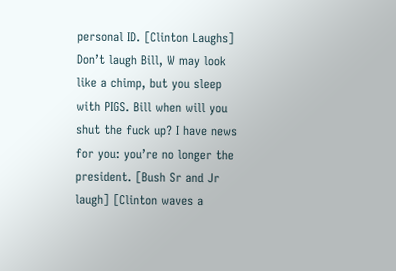personal ID. [Clinton Laughs] Don’t laugh Bill, W may look like a chimp, but you sleep with PIGS. Bill when will you shut the fuck up? I have news for you: you’re no longer the president. [Bush Sr and Jr laugh] [Clinton waves a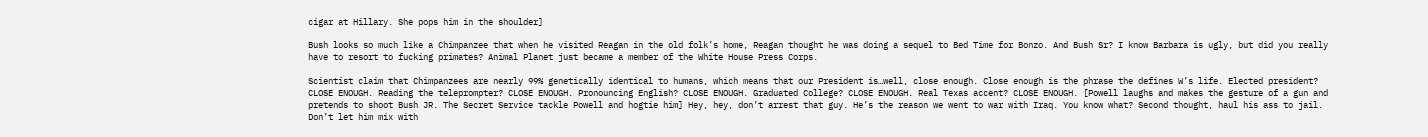cigar at Hillary. She pops him in the shoulder]

Bush looks so much like a Chimpanzee that when he visited Reagan in the old folk’s home, Reagan thought he was doing a sequel to Bed Time for Bonzo. And Bush Sr? I know Barbara is ugly, but did you really have to resort to fucking primates? Animal Planet just became a member of the White House Press Corps.

Scientist claim that Chimpanzees are nearly 99% genetically identical to humans, which means that our President is…well, close enough. Close enough is the phrase the defines W’s life. Elected president? CLOSE ENOUGH. Reading the teleprompter? CLOSE ENOUGH. Pronouncing English? CLOSE ENOUGH. Graduated College? CLOSE ENOUGH. Real Texas accent? CLOSE ENOUGH. [Powell laughs and makes the gesture of a gun and pretends to shoot Bush JR. The Secret Service tackle Powell and hogtie him] Hey, hey, don’t arrest that guy. He’s the reason we went to war with Iraq. You know what? Second thought, haul his ass to jail. Don’t let him mix with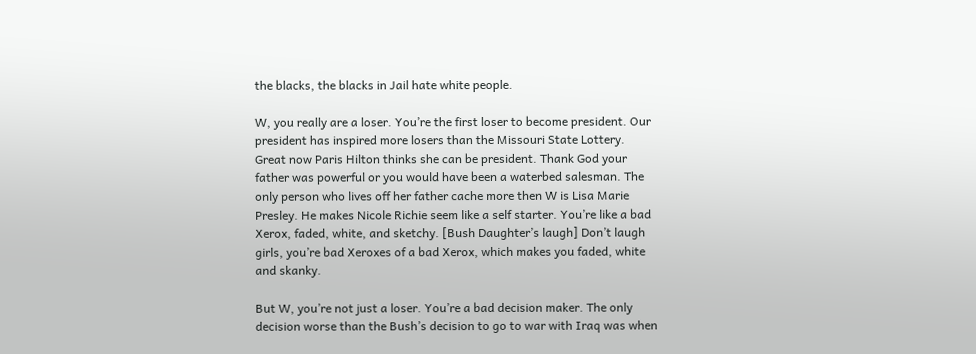the blacks, the blacks in Jail hate white people.

W, you really are a loser. You’re the first loser to become president. Our president has inspired more losers than the Missouri State Lottery. Great now Paris Hilton thinks she can be president. Thank God your father was powerful or you would have been a waterbed salesman. The only person who lives off her father cache more then W is Lisa Marie Presley. He makes Nicole Richie seem like a self starter. You’re like a bad Xerox, faded, white, and sketchy. [Bush Daughter’s laugh] Don’t laugh girls, you’re bad Xeroxes of a bad Xerox, which makes you faded, white and skanky.

But W, you’re not just a loser. You’re a bad decision maker. The only decision worse than the Bush’s decision to go to war with Iraq was when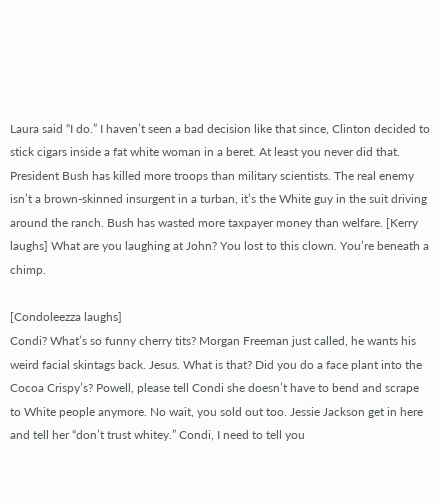Laura said “I do.” I haven’t seen a bad decision like that since, Clinton decided to stick cigars inside a fat white woman in a beret. At least you never did that. President Bush has killed more troops than military scientists. The real enemy isn’t a brown-skinned insurgent in a turban, it’s the White guy in the suit driving around the ranch. Bush has wasted more taxpayer money than welfare. [Kerry laughs] What are you laughing at John? You lost to this clown. You’re beneath a chimp.

[Condoleezza laughs]
Condi? What’s so funny cherry tits? Morgan Freeman just called, he wants his weird facial skintags back. Jesus. What is that? Did you do a face plant into the Cocoa Crispy’s? Powell, please tell Condi she doesn’t have to bend and scrape to White people anymore. No wait, you sold out too. Jessie Jackson get in here and tell her “don’t trust whitey.” Condi, I need to tell you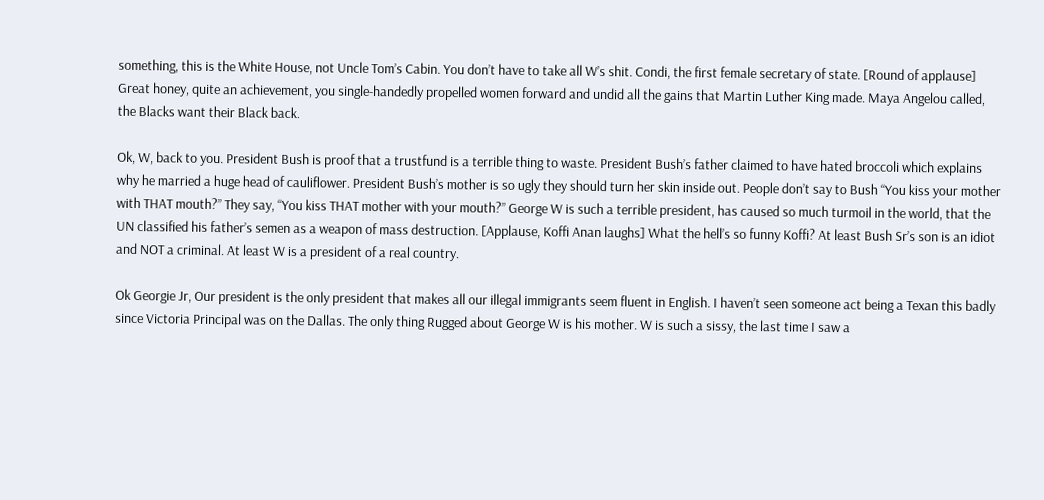something, this is the White House, not Uncle Tom’s Cabin. You don’t have to take all W’s shit. Condi, the first female secretary of state. [Round of applause] Great honey, quite an achievement, you single-handedly propelled women forward and undid all the gains that Martin Luther King made. Maya Angelou called, the Blacks want their Black back.

Ok, W, back to you. President Bush is proof that a trustfund is a terrible thing to waste. President Bush’s father claimed to have hated broccoli which explains why he married a huge head of cauliflower. President Bush’s mother is so ugly they should turn her skin inside out. People don’t say to Bush “You kiss your mother with THAT mouth?” They say, “You kiss THAT mother with your mouth?” George W is such a terrible president, has caused so much turmoil in the world, that the UN classified his father’s semen as a weapon of mass destruction. [Applause, Koffi Anan laughs] What the hell’s so funny Koffi? At least Bush Sr’s son is an idiot and NOT a criminal. At least W is a president of a real country.

Ok Georgie Jr, Our president is the only president that makes all our illegal immigrants seem fluent in English. I haven’t seen someone act being a Texan this badly since Victoria Principal was on the Dallas. The only thing Rugged about George W is his mother. W is such a sissy, the last time I saw a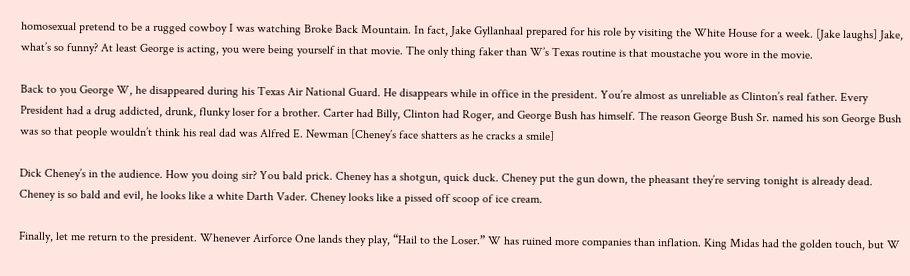homosexual pretend to be a rugged cowboy I was watching Broke Back Mountain. In fact, Jake Gyllanhaal prepared for his role by visiting the White House for a week. [Jake laughs] Jake, what’s so funny? At least George is acting, you were being yourself in that movie. The only thing faker than W’s Texas routine is that moustache you wore in the movie.

Back to you George W, he disappeared during his Texas Air National Guard. He disappears while in office in the president. You’re almost as unreliable as Clinton’s real father. Every President had a drug addicted, drunk, flunky loser for a brother. Carter had Billy, Clinton had Roger, and George Bush has himself. The reason George Bush Sr. named his son George Bush was so that people wouldn’t think his real dad was Alfred E. Newman [Cheney’s face shatters as he cracks a smile]

Dick Cheney’s in the audience. How you doing sir? You bald prick. Cheney has a shotgun, quick duck. Cheney put the gun down, the pheasant they’re serving tonight is already dead. Cheney is so bald and evil, he looks like a white Darth Vader. Cheney looks like a pissed off scoop of ice cream.

Finally, let me return to the president. Whenever Airforce One lands they play, “Hail to the Loser.” W has ruined more companies than inflation. King Midas had the golden touch, but W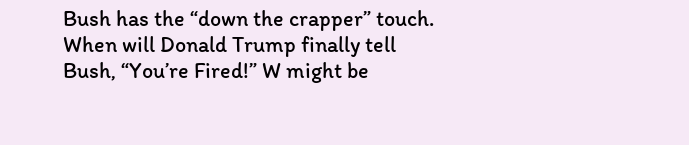Bush has the “down the crapper” touch. When will Donald Trump finally tell Bush, “You’re Fired!” W might be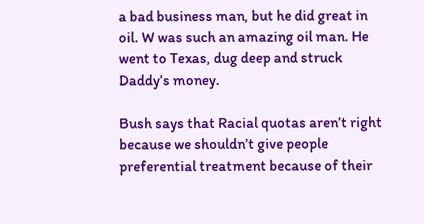a bad business man, but he did great in oil. W was such an amazing oil man. He went to Texas, dug deep and struck Daddy’s money.

Bush says that Racial quotas aren’t right because we shouldn’t give people preferential treatment because of their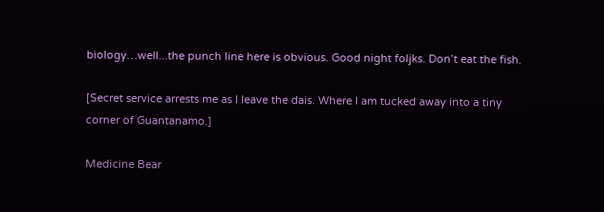biology…well...the punch line here is obvious. Good night foljks. Don’t eat the fish.

[Secret service arrests me as I leave the dais. Where I am tucked away into a tiny corner of Guantanamo.]

Medicine Bear